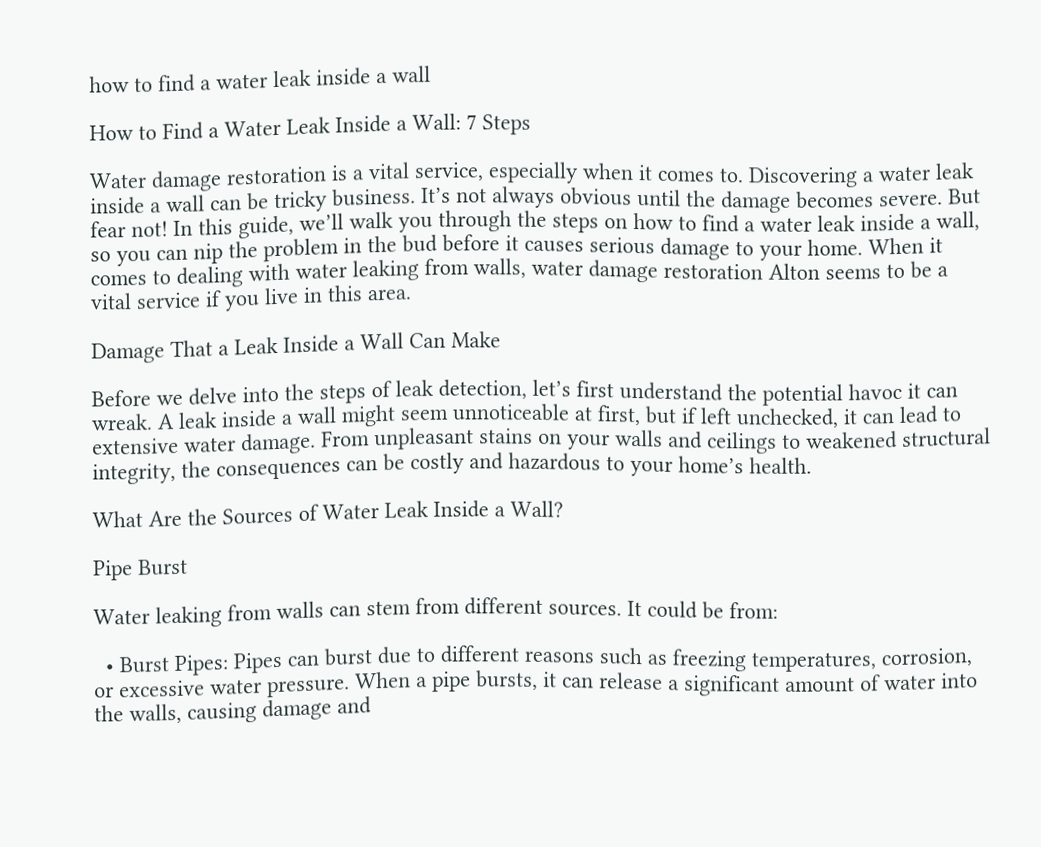how to find a water leak inside a wall

How to Find a Water Leak Inside a Wall: 7 Steps

Water damage restoration is a vital service, especially when it comes to. Discovering a water leak inside a wall can be tricky business. It’s not always obvious until the damage becomes severe. But fear not! In this guide, we’ll walk you through the steps on how to find a water leak inside a wall, so you can nip the problem in the bud before it causes serious damage to your home. When it comes to dealing with water leaking from walls, water damage restoration Alton seems to be a vital service if you live in this area.

Damage That a Leak Inside a Wall Can Make

Before we delve into the steps of leak detection, let’s first understand the potential havoc it can wreak. A leak inside a wall might seem unnoticeable at first, but if left unchecked, it can lead to extensive water damage. From unpleasant stains on your walls and ceilings to weakened structural integrity, the consequences can be costly and hazardous to your home’s health.

What Are the Sources of Water Leak Inside a Wall?

Pipe Burst

Water leaking from walls can stem from different sources. It could be from:

  • Burst Pipes: Pipes can burst due to different reasons such as freezing temperatures, corrosion, or excessive water pressure. When a pipe bursts, it can release a significant amount of water into the walls, causing damage and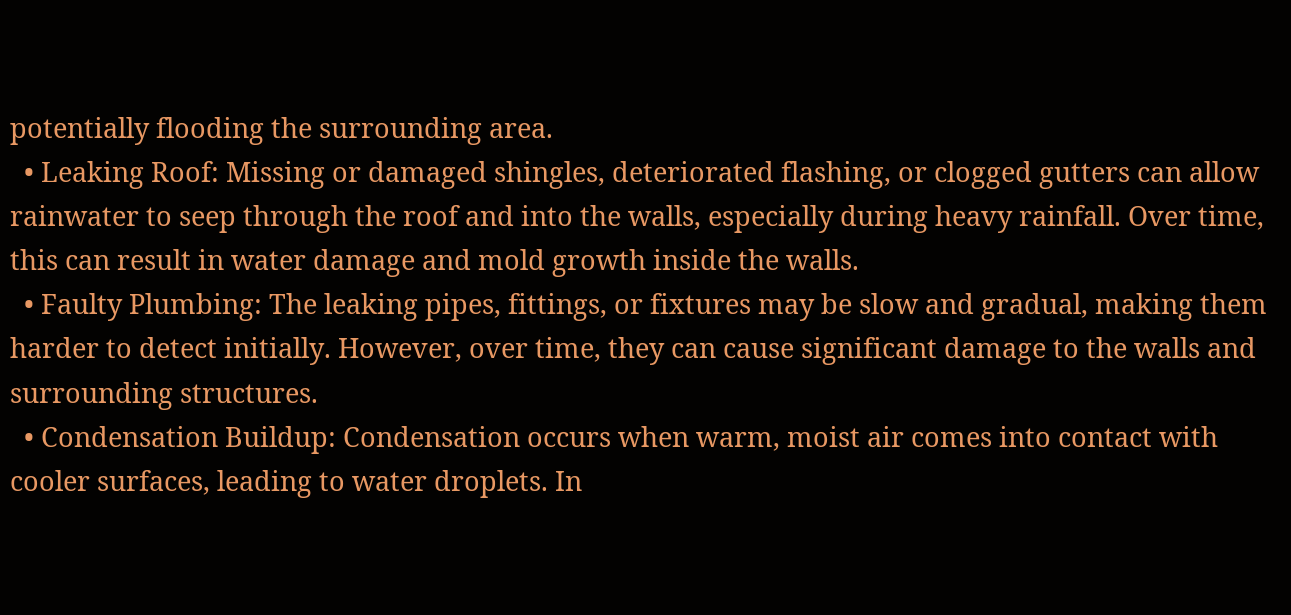potentially flooding the surrounding area.
  • Leaking Roof: Missing or damaged shingles, deteriorated flashing, or clogged gutters can allow rainwater to seep through the roof and into the walls, especially during heavy rainfall. Over time, this can result in water damage and mold growth inside the walls.
  • Faulty Plumbing: The leaking pipes, fittings, or fixtures may be slow and gradual, making them harder to detect initially. However, over time, they can cause significant damage to the walls and surrounding structures.
  • Condensation Buildup: Condensation occurs when warm, moist air comes into contact with cooler surfaces, leading to water droplets. In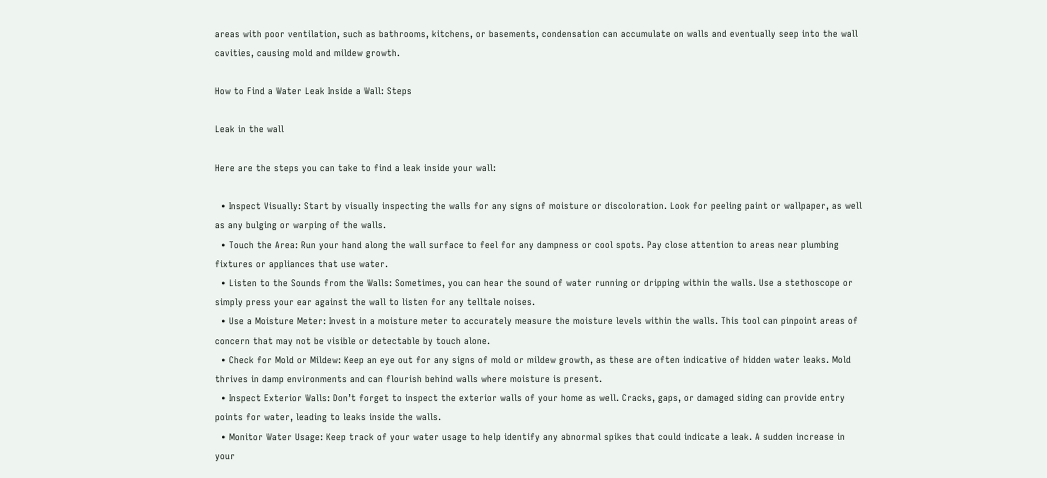areas with poor ventilation, such as bathrooms, kitchens, or basements, condensation can accumulate on walls and eventually seep into the wall cavities, causing mold and mildew growth.

How to Find a Water Leak Inside a Wall: Steps

Leak in the wall

Here are the steps you can take to find a leak inside your wall:

  • Inspect Visually: Start by visually inspecting the walls for any signs of moisture or discoloration. Look for peeling paint or wallpaper, as well as any bulging or warping of the walls.
  • Touch the Area: Run your hand along the wall surface to feel for any dampness or cool spots. Pay close attention to areas near plumbing fixtures or appliances that use water.
  • Listen to the Sounds from the Walls: Sometimes, you can hear the sound of water running or dripping within the walls. Use a stethoscope or simply press your ear against the wall to listen for any telltale noises.
  • Use a Moisture Meter: Invest in a moisture meter to accurately measure the moisture levels within the walls. This tool can pinpoint areas of concern that may not be visible or detectable by touch alone.
  • Check for Mold or Mildew: Keep an eye out for any signs of mold or mildew growth, as these are often indicative of hidden water leaks. Mold thrives in damp environments and can flourish behind walls where moisture is present.
  • Inspect Exterior Walls: Don’t forget to inspect the exterior walls of your home as well. Cracks, gaps, or damaged siding can provide entry points for water, leading to leaks inside the walls.
  • Monitor Water Usage: Keep track of your water usage to help identify any abnormal spikes that could indicate a leak. A sudden increase in your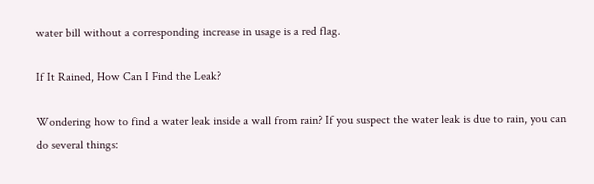water bill without a corresponding increase in usage is a red flag.

If It Rained, How Can I Find the Leak?

Wondering how to find a water leak inside a wall from rain? If you suspect the water leak is due to rain, you can do several things: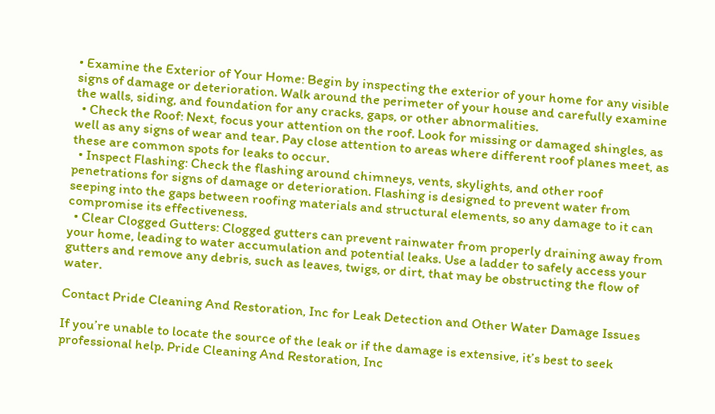• Examine the Exterior of Your Home: Begin by inspecting the exterior of your home for any visible signs of damage or deterioration. Walk around the perimeter of your house and carefully examine the walls, siding, and foundation for any cracks, gaps, or other abnormalities.
  • Check the Roof: Next, focus your attention on the roof. Look for missing or damaged shingles, as well as any signs of wear and tear. Pay close attention to areas where different roof planes meet, as these are common spots for leaks to occur.
  • Inspect Flashing: Check the flashing around chimneys, vents, skylights, and other roof penetrations for signs of damage or deterioration. Flashing is designed to prevent water from seeping into the gaps between roofing materials and structural elements, so any damage to it can compromise its effectiveness.
  • Clear Clogged Gutters: Clogged gutters can prevent rainwater from properly draining away from your home, leading to water accumulation and potential leaks. Use a ladder to safely access your gutters and remove any debris, such as leaves, twigs, or dirt, that may be obstructing the flow of water.

Contact Pride Cleaning And Restoration, Inc for Leak Detection and Other Water Damage Issues

If you’re unable to locate the source of the leak or if the damage is extensive, it’s best to seek professional help. Pride Cleaning And Restoration, Inc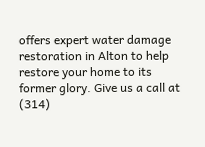offers expert water damage restoration in Alton to help restore your home to its former glory. Give us a call at (314)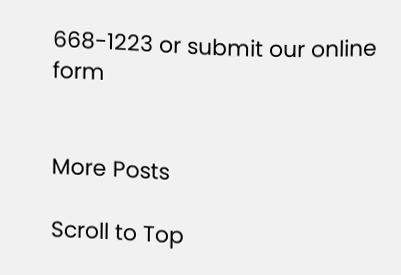668-1223 or submit our online form


More Posts

Scroll to Top